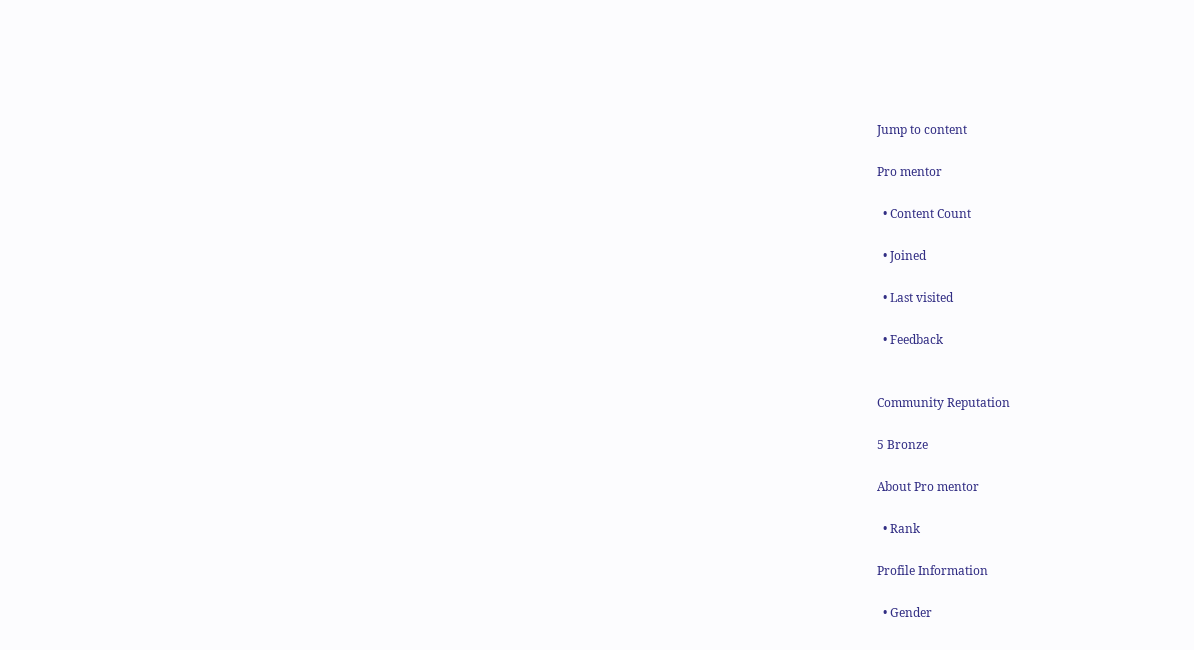Jump to content

Pro mentor

  • Content Count

  • Joined

  • Last visited

  • Feedback


Community Reputation

5 Bronze

About Pro mentor

  • Rank

Profile Information

  • Gender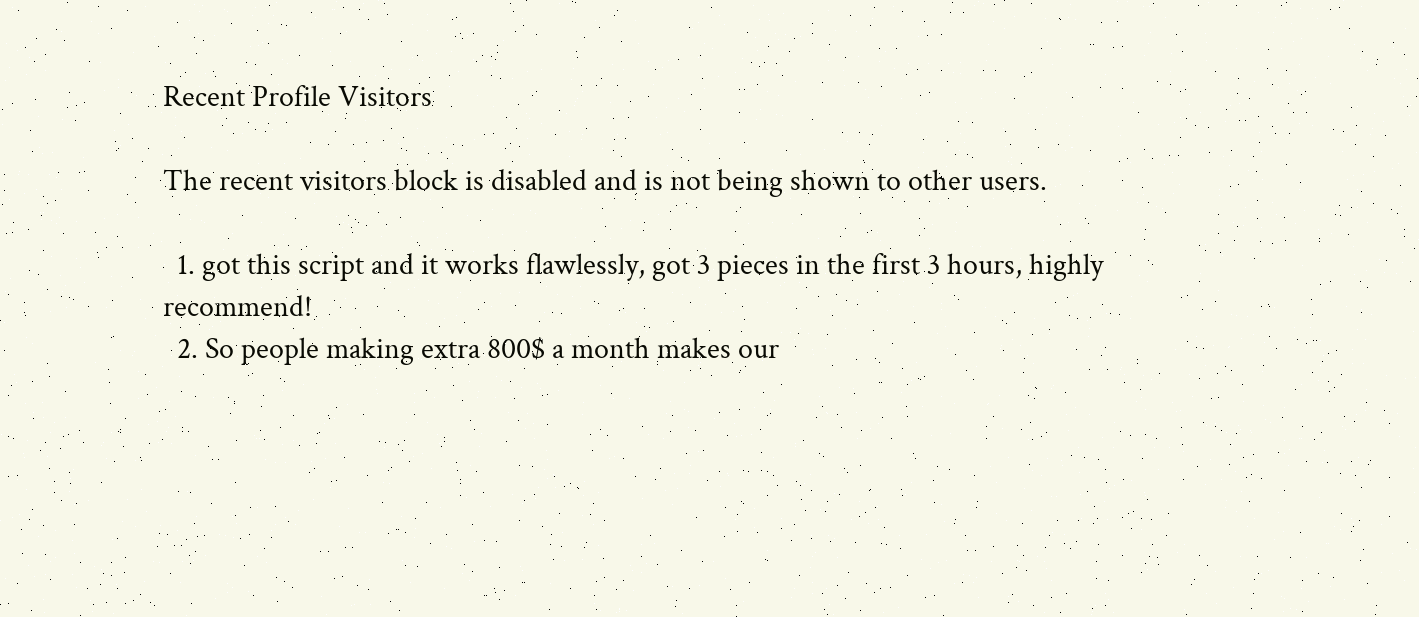Recent Profile Visitors

The recent visitors block is disabled and is not being shown to other users.

  1. got this script and it works flawlessly, got 3 pieces in the first 3 hours, highly recommend!
  2. So people making extra 800$ a month makes our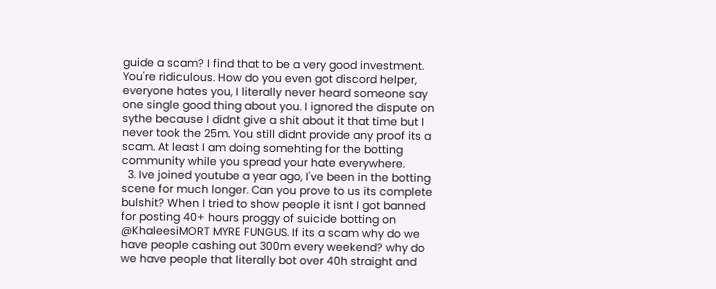guide a scam? I find that to be a very good investment. You're ridiculous. How do you even got discord helper, everyone hates you, I literally never heard someone say one single good thing about you. I ignored the dispute on sythe because I didnt give a shit about it that time but I never took the 25m. You still didnt provide any proof its a scam. At least I am doing somehting for the botting community while you spread your hate everywhere.
  3. Ive joined youtube a year ago, I've been in the botting scene for much longer. Can you prove to us its complete bulshit? When I tried to show people it isnt I got banned for posting 40+ hours proggy of suicide botting on @KhaleesiMORT MYRE FUNGUS. If its a scam why do we have people cashing out 300m every weekend? why do we have people that literally bot over 40h straight and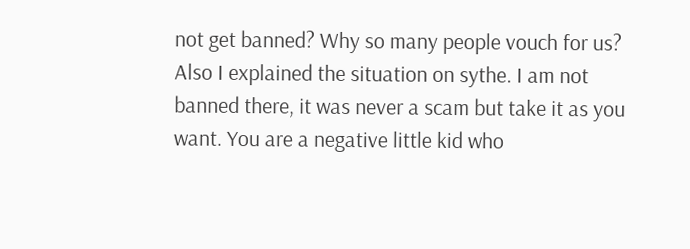not get banned? Why so many people vouch for us? Also I explained the situation on sythe. I am not banned there, it was never a scam but take it as you want. You are a negative little kid who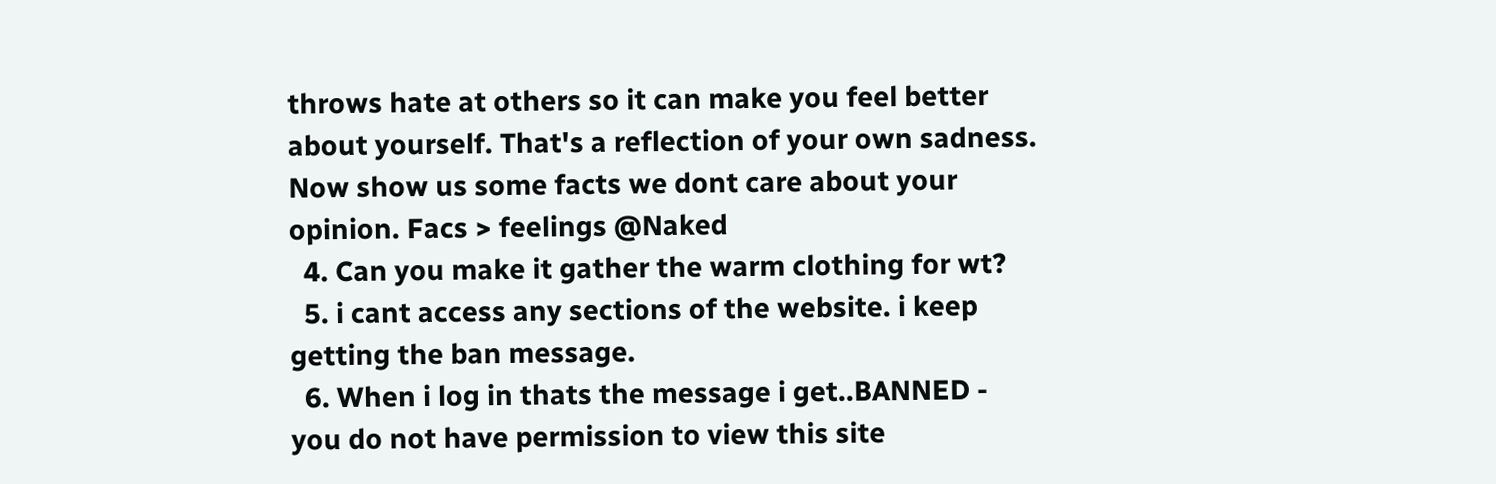throws hate at others so it can make you feel better about yourself. That's a reflection of your own sadness. Now show us some facts we dont care about your opinion. Facs > feelings @Naked
  4. Can you make it gather the warm clothing for wt?
  5. i cant access any sections of the website. i keep getting the ban message.
  6. When i log in thats the message i get..BANNED - you do not have permission to view this site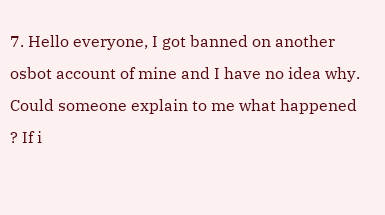7. Hello everyone, I got banned on another osbot account of mine and I have no idea why. Could someone explain to me what happened ? If i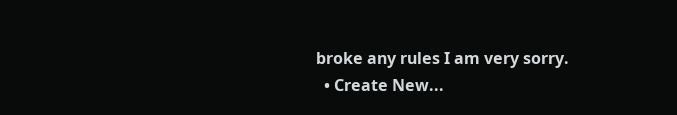broke any rules I am very sorry.
  • Create New...